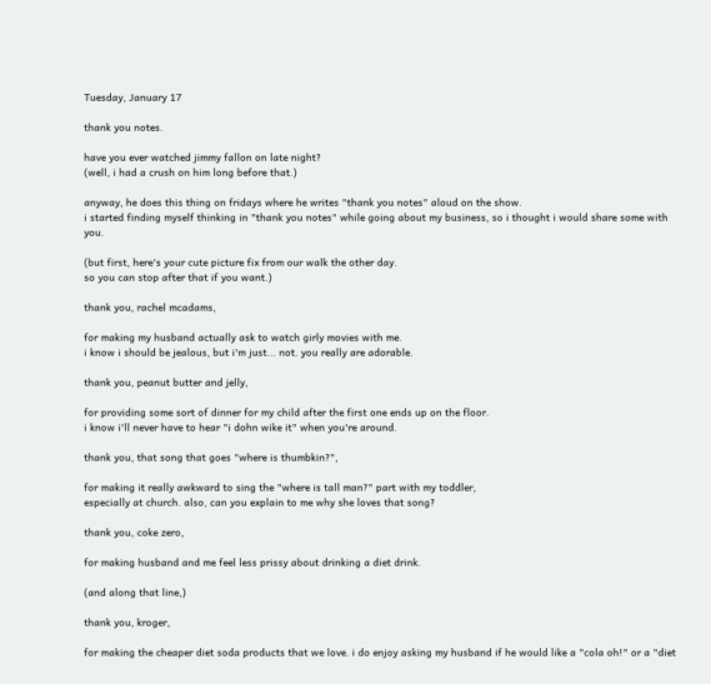Tuesday, January 17

thank you notes.

have you ever watched jimmy fallon on late night?
(well, i had a crush on him long before that.)

anyway, he does this thing on fridays where he writes "thank you notes" aloud on the show.
i started finding myself thinking in "thank you notes" while going about my business, so i thought i would share some with you.

(but first, here's your cute picture fix from our walk the other day.
so you can stop after that if you want.)

thank you, rachel mcadams,

for making my husband actually ask to watch girly movies with me.
i know i should be jealous, but i'm just... not. you really are adorable.

thank you, peanut butter and jelly,

for providing some sort of dinner for my child after the first one ends up on the floor.
i know i'll never have to hear "i dohn wike it" when you're around.

thank you, that song that goes "where is thumbkin?",

for making it really awkward to sing the "where is tall man?" part with my toddler,
especially at church. also, can you explain to me why she loves that song?

thank you, coke zero,

for making husband and me feel less prissy about drinking a diet drink.

(and along that line,)

thank you, kroger,

for making the cheaper diet soda products that we love. i do enjoy asking my husband if he would like a "cola oh!" or a "diet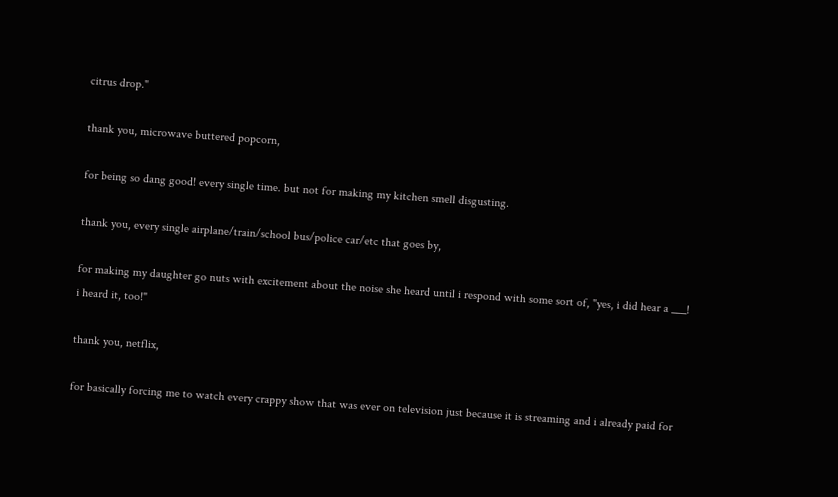citrus drop."

thank you, microwave buttered popcorn,

for being so dang good! every single time. but not for making my kitchen smell disgusting.

thank you, every single airplane/train/school bus/police car/etc that goes by,

for making my daughter go nuts with excitement about the noise she heard until i respond with some sort of, "yes, i did hear a ___! i heard it, too!"

thank you, netflix,

for basically forcing me to watch every crappy show that was ever on television just because it is streaming and i already paid for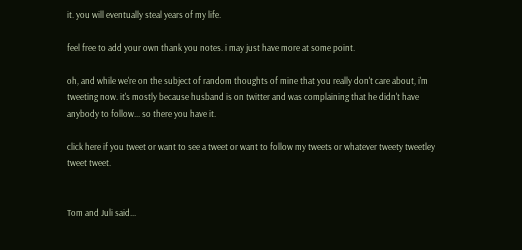it. you will eventually steal years of my life.

feel free to add your own thank you notes. i may just have more at some point.

oh, and while we're on the subject of random thoughts of mine that you really don't care about, i'm tweeting now. it's mostly because husband is on twitter and was complaining that he didn't have anybody to follow... so there you have it.

click here if you tweet or want to see a tweet or want to follow my tweets or whatever tweety tweetley tweet tweet.


Tom and Juli said...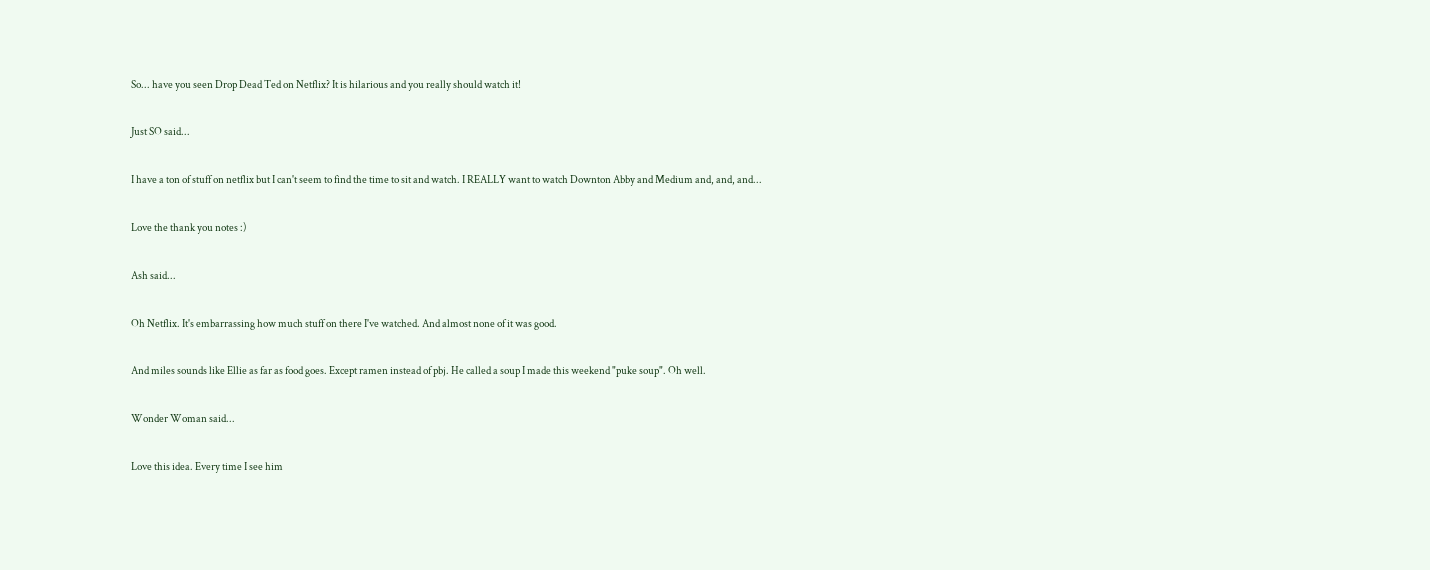So... have you seen Drop Dead Ted on Netflix? It is hilarious and you really should watch it!

Just SO said...

I have a ton of stuff on netflix but I can't seem to find the time to sit and watch. I REALLY want to watch Downton Abby and Medium and, and, and...

Love the thank you notes :)

Ash said...

Oh Netflix. It's embarrassing how much stuff on there I've watched. And almost none of it was good.

And miles sounds like Ellie as far as food goes. Except ramen instead of pbj. He called a soup I made this weekend "puke soup". Oh well.

Wonder Woman said...

Love this idea. Every time I see him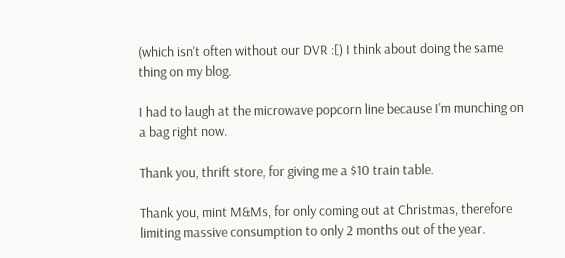(which isn't often without our DVR :[) I think about doing the same thing on my blog.

I had to laugh at the microwave popcorn line because I'm munching on a bag right now.

Thank you, thrift store, for giving me a $10 train table.

Thank you, mint M&Ms, for only coming out at Christmas, therefore limiting massive consumption to only 2 months out of the year.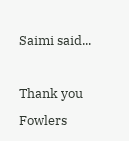Saimi said...

Thank you Fowlers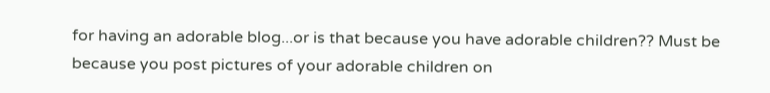for having an adorable blog...or is that because you have adorable children?? Must be because you post pictures of your adorable children on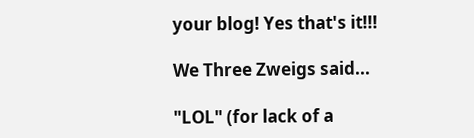your blog! Yes that's it!!!

We Three Zweigs said...

"LOL" (for lack of a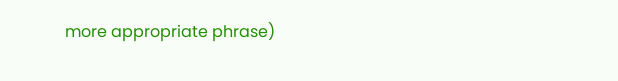more appropriate phrase)